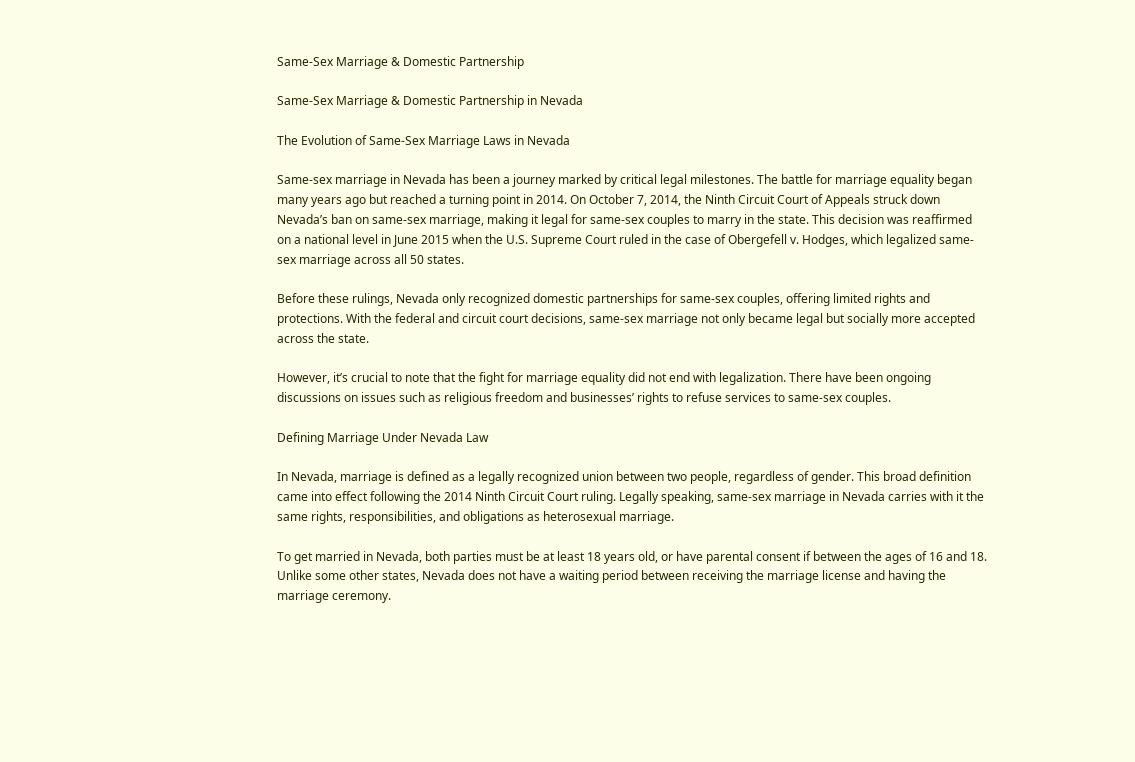Same-Sex Marriage & Domestic Partnership

Same-Sex Marriage & Domestic Partnership in Nevada

The Evolution of Same-Sex Marriage Laws in Nevada

Same-sex marriage in Nevada has been a journey marked by critical legal milestones. The battle for marriage equality began many years ago but reached a turning point in 2014. On October 7, 2014, the Ninth Circuit Court of Appeals struck down Nevada’s ban on same-sex marriage, making it legal for same-sex couples to marry in the state. This decision was reaffirmed on a national level in June 2015 when the U.S. Supreme Court ruled in the case of Obergefell v. Hodges, which legalized same-sex marriage across all 50 states.

Before these rulings, Nevada only recognized domestic partnerships for same-sex couples, offering limited rights and protections. With the federal and circuit court decisions, same-sex marriage not only became legal but socially more accepted across the state.

However, it’s crucial to note that the fight for marriage equality did not end with legalization. There have been ongoing discussions on issues such as religious freedom and businesses’ rights to refuse services to same-sex couples.

Defining Marriage Under Nevada Law

In Nevada, marriage is defined as a legally recognized union between two people, regardless of gender. This broad definition came into effect following the 2014 Ninth Circuit Court ruling. Legally speaking, same-sex marriage in Nevada carries with it the same rights, responsibilities, and obligations as heterosexual marriage.

To get married in Nevada, both parties must be at least 18 years old, or have parental consent if between the ages of 16 and 18. Unlike some other states, Nevada does not have a waiting period between receiving the marriage license and having the marriage ceremony.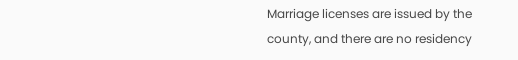Marriage licenses are issued by the county, and there are no residency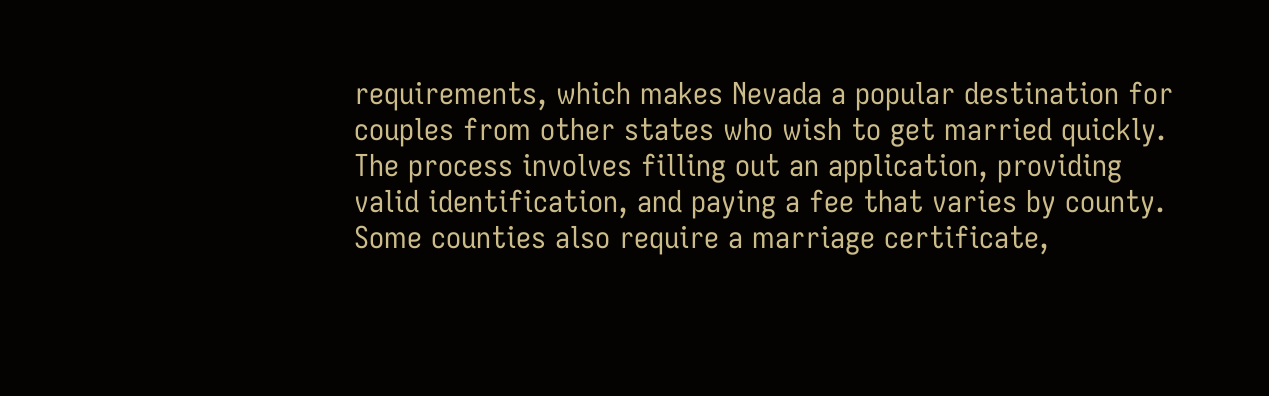requirements, which makes Nevada a popular destination for couples from other states who wish to get married quickly. The process involves filling out an application, providing valid identification, and paying a fee that varies by county. Some counties also require a marriage certificate,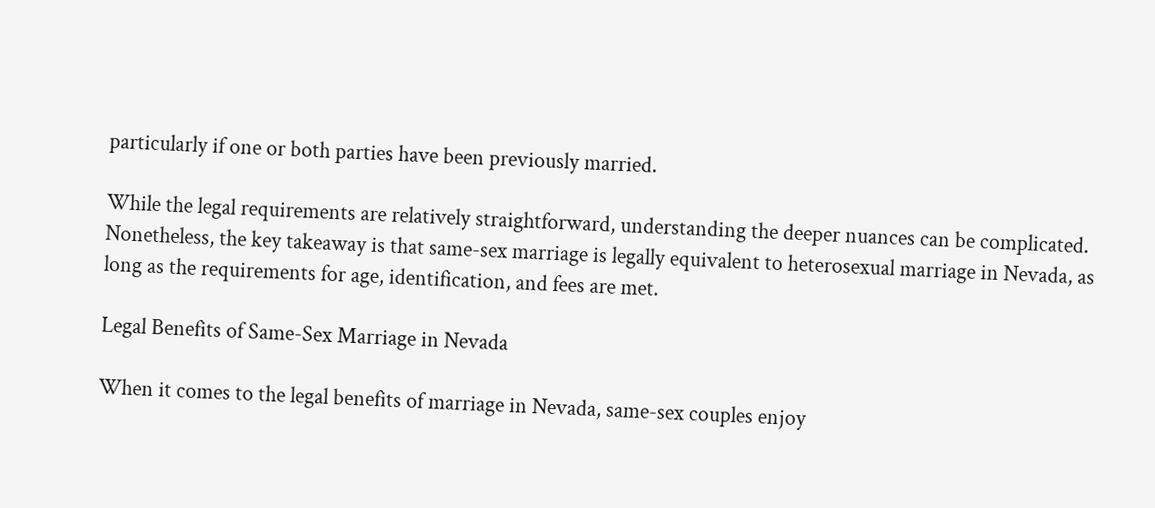particularly if one or both parties have been previously married.

While the legal requirements are relatively straightforward, understanding the deeper nuances can be complicated. Nonetheless, the key takeaway is that same-sex marriage is legally equivalent to heterosexual marriage in Nevada, as long as the requirements for age, identification, and fees are met.

Legal Benefits of Same-Sex Marriage in Nevada

When it comes to the legal benefits of marriage in Nevada, same-sex couples enjoy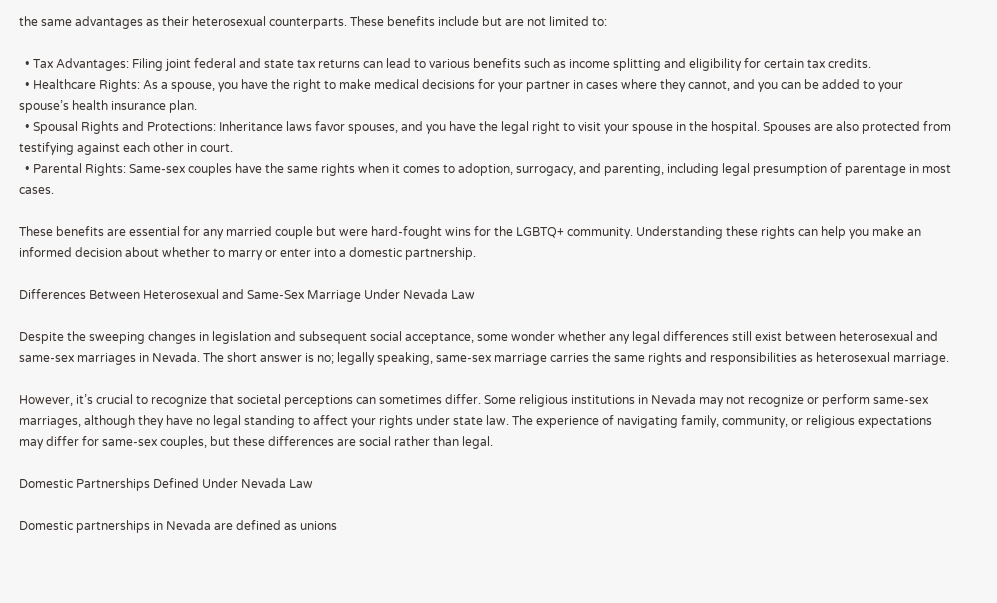the same advantages as their heterosexual counterparts. These benefits include but are not limited to:

  • Tax Advantages: Filing joint federal and state tax returns can lead to various benefits such as income splitting and eligibility for certain tax credits.
  • Healthcare Rights: As a spouse, you have the right to make medical decisions for your partner in cases where they cannot, and you can be added to your spouse’s health insurance plan.
  • Spousal Rights and Protections: Inheritance laws favor spouses, and you have the legal right to visit your spouse in the hospital. Spouses are also protected from testifying against each other in court.
  • Parental Rights: Same-sex couples have the same rights when it comes to adoption, surrogacy, and parenting, including legal presumption of parentage in most cases.

These benefits are essential for any married couple but were hard-fought wins for the LGBTQ+ community. Understanding these rights can help you make an informed decision about whether to marry or enter into a domestic partnership.

Differences Between Heterosexual and Same-Sex Marriage Under Nevada Law

Despite the sweeping changes in legislation and subsequent social acceptance, some wonder whether any legal differences still exist between heterosexual and same-sex marriages in Nevada. The short answer is no; legally speaking, same-sex marriage carries the same rights and responsibilities as heterosexual marriage.

However, it’s crucial to recognize that societal perceptions can sometimes differ. Some religious institutions in Nevada may not recognize or perform same-sex marriages, although they have no legal standing to affect your rights under state law. The experience of navigating family, community, or religious expectations may differ for same-sex couples, but these differences are social rather than legal.

Domestic Partnerships Defined Under Nevada Law

Domestic partnerships in Nevada are defined as unions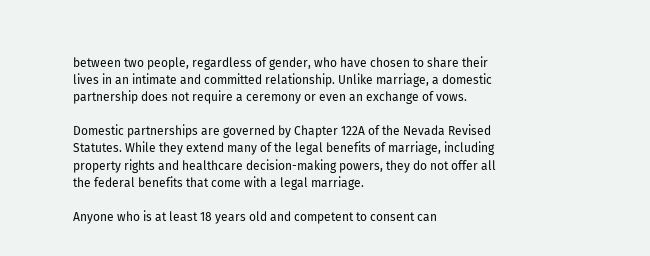between two people, regardless of gender, who have chosen to share their lives in an intimate and committed relationship. Unlike marriage, a domestic partnership does not require a ceremony or even an exchange of vows.

Domestic partnerships are governed by Chapter 122A of the Nevada Revised Statutes. While they extend many of the legal benefits of marriage, including property rights and healthcare decision-making powers, they do not offer all the federal benefits that come with a legal marriage.

Anyone who is at least 18 years old and competent to consent can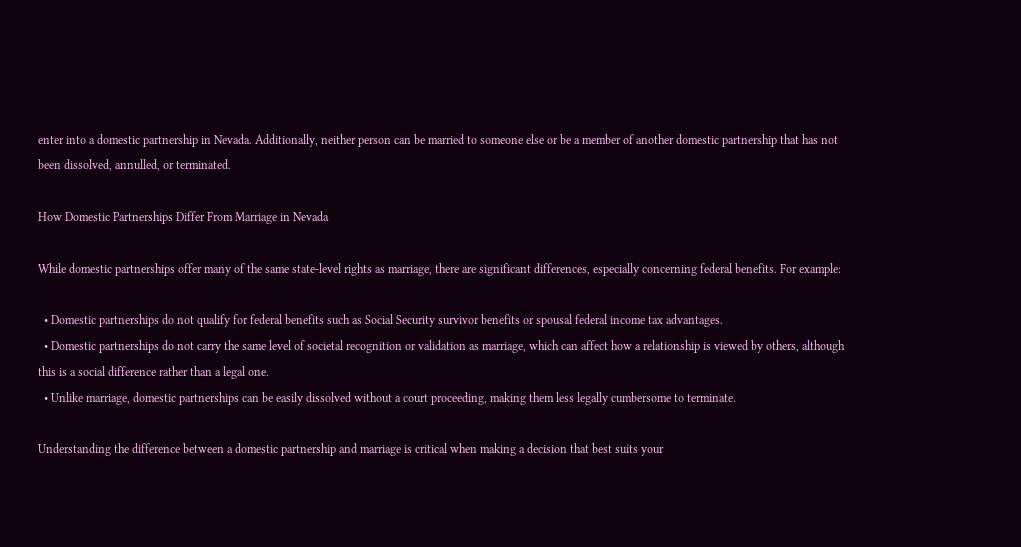enter into a domestic partnership in Nevada. Additionally, neither person can be married to someone else or be a member of another domestic partnership that has not been dissolved, annulled, or terminated.

How Domestic Partnerships Differ From Marriage in Nevada

While domestic partnerships offer many of the same state-level rights as marriage, there are significant differences, especially concerning federal benefits. For example:

  • Domestic partnerships do not qualify for federal benefits such as Social Security survivor benefits or spousal federal income tax advantages.
  • Domestic partnerships do not carry the same level of societal recognition or validation as marriage, which can affect how a relationship is viewed by others, although this is a social difference rather than a legal one.
  • Unlike marriage, domestic partnerships can be easily dissolved without a court proceeding, making them less legally cumbersome to terminate.

Understanding the difference between a domestic partnership and marriage is critical when making a decision that best suits your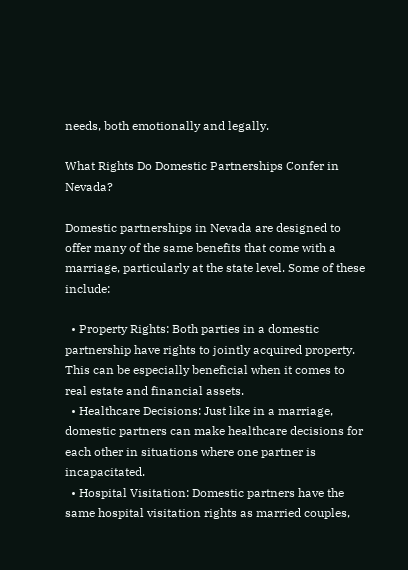needs, both emotionally and legally.

What Rights Do Domestic Partnerships Confer in Nevada?

Domestic partnerships in Nevada are designed to offer many of the same benefits that come with a marriage, particularly at the state level. Some of these include:

  • Property Rights: Both parties in a domestic partnership have rights to jointly acquired property. This can be especially beneficial when it comes to real estate and financial assets.
  • Healthcare Decisions: Just like in a marriage, domestic partners can make healthcare decisions for each other in situations where one partner is incapacitated.
  • Hospital Visitation: Domestic partners have the same hospital visitation rights as married couples,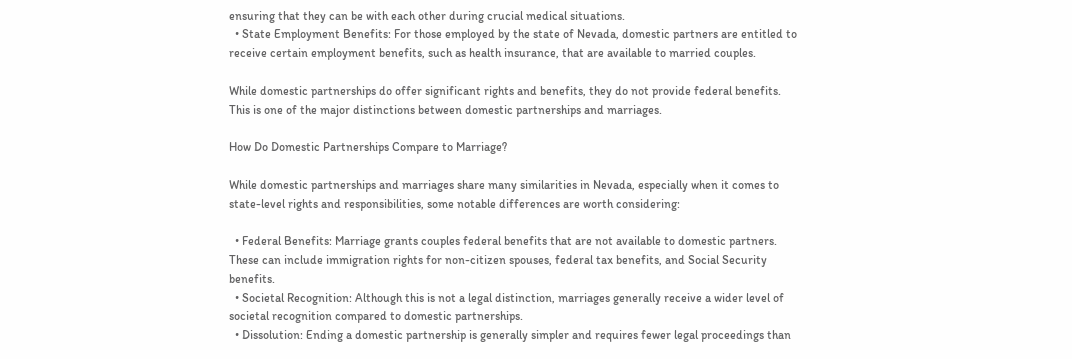ensuring that they can be with each other during crucial medical situations.
  • State Employment Benefits: For those employed by the state of Nevada, domestic partners are entitled to receive certain employment benefits, such as health insurance, that are available to married couples.

While domestic partnerships do offer significant rights and benefits, they do not provide federal benefits. This is one of the major distinctions between domestic partnerships and marriages.

How Do Domestic Partnerships Compare to Marriage?

While domestic partnerships and marriages share many similarities in Nevada, especially when it comes to state-level rights and responsibilities, some notable differences are worth considering:

  • Federal Benefits: Marriage grants couples federal benefits that are not available to domestic partners. These can include immigration rights for non-citizen spouses, federal tax benefits, and Social Security benefits.
  • Societal Recognition: Although this is not a legal distinction, marriages generally receive a wider level of societal recognition compared to domestic partnerships.
  • Dissolution: Ending a domestic partnership is generally simpler and requires fewer legal proceedings than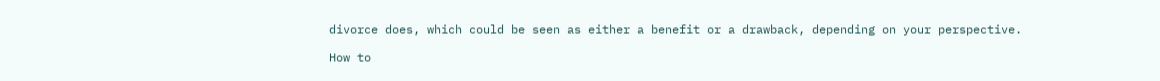divorce does, which could be seen as either a benefit or a drawback, depending on your perspective.

How to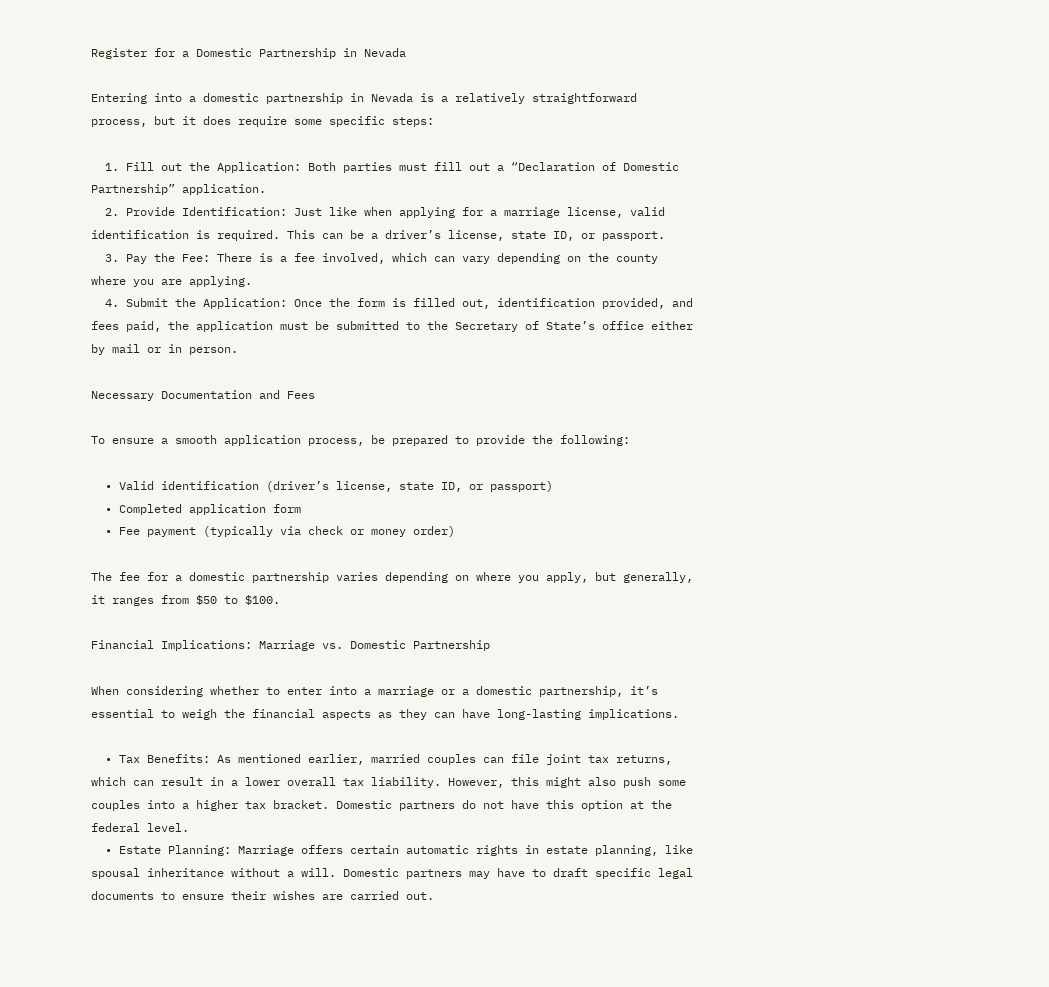Register for a Domestic Partnership in Nevada

Entering into a domestic partnership in Nevada is a relatively straightforward process, but it does require some specific steps:

  1. Fill out the Application: Both parties must fill out a “Declaration of Domestic Partnership” application.
  2. Provide Identification: Just like when applying for a marriage license, valid identification is required. This can be a driver’s license, state ID, or passport.
  3. Pay the Fee: There is a fee involved, which can vary depending on the county where you are applying.
  4. Submit the Application: Once the form is filled out, identification provided, and fees paid, the application must be submitted to the Secretary of State’s office either by mail or in person.

Necessary Documentation and Fees

To ensure a smooth application process, be prepared to provide the following:

  • Valid identification (driver’s license, state ID, or passport)
  • Completed application form
  • Fee payment (typically via check or money order)

The fee for a domestic partnership varies depending on where you apply, but generally, it ranges from $50 to $100.

Financial Implications: Marriage vs. Domestic Partnership

When considering whether to enter into a marriage or a domestic partnership, it’s essential to weigh the financial aspects as they can have long-lasting implications.

  • Tax Benefits: As mentioned earlier, married couples can file joint tax returns, which can result in a lower overall tax liability. However, this might also push some couples into a higher tax bracket. Domestic partners do not have this option at the federal level.
  • Estate Planning: Marriage offers certain automatic rights in estate planning, like spousal inheritance without a will. Domestic partners may have to draft specific legal documents to ensure their wishes are carried out.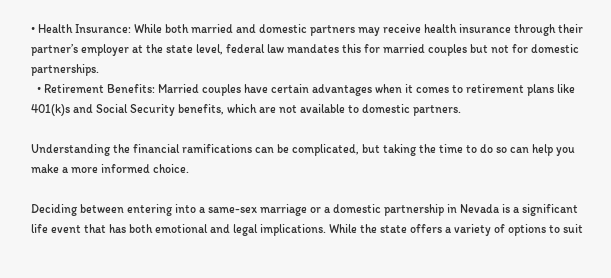• Health Insurance: While both married and domestic partners may receive health insurance through their partner’s employer at the state level, federal law mandates this for married couples but not for domestic partnerships.
  • Retirement Benefits: Married couples have certain advantages when it comes to retirement plans like 401(k)s and Social Security benefits, which are not available to domestic partners.

Understanding the financial ramifications can be complicated, but taking the time to do so can help you make a more informed choice.

Deciding between entering into a same-sex marriage or a domestic partnership in Nevada is a significant life event that has both emotional and legal implications. While the state offers a variety of options to suit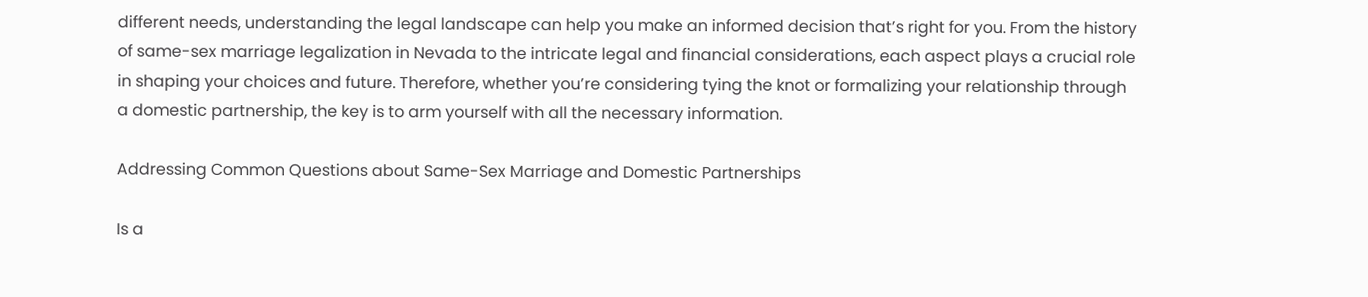different needs, understanding the legal landscape can help you make an informed decision that’s right for you. From the history of same-sex marriage legalization in Nevada to the intricate legal and financial considerations, each aspect plays a crucial role in shaping your choices and future. Therefore, whether you’re considering tying the knot or formalizing your relationship through a domestic partnership, the key is to arm yourself with all the necessary information.

Addressing Common Questions about Same-Sex Marriage and Domestic Partnerships

Is a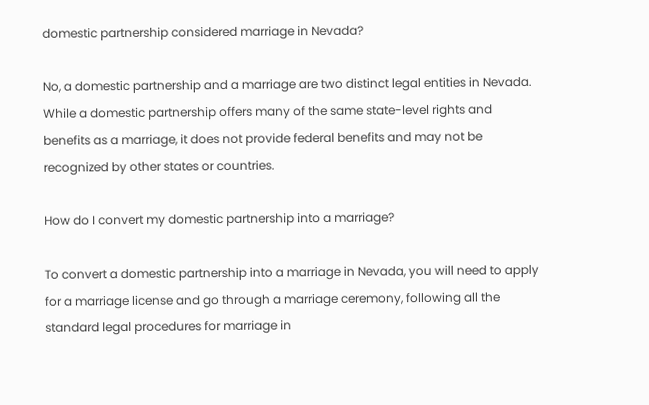domestic partnership considered marriage in Nevada?

No, a domestic partnership and a marriage are two distinct legal entities in Nevada. While a domestic partnership offers many of the same state-level rights and benefits as a marriage, it does not provide federal benefits and may not be recognized by other states or countries.

How do I convert my domestic partnership into a marriage?

To convert a domestic partnership into a marriage in Nevada, you will need to apply for a marriage license and go through a marriage ceremony, following all the standard legal procedures for marriage in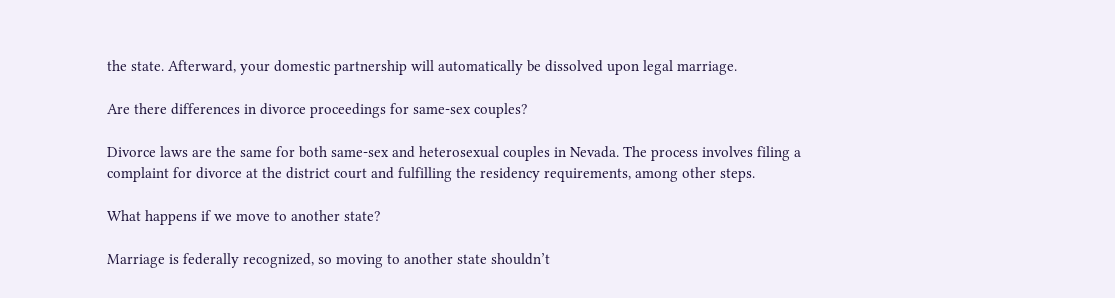the state. Afterward, your domestic partnership will automatically be dissolved upon legal marriage.

Are there differences in divorce proceedings for same-sex couples?

Divorce laws are the same for both same-sex and heterosexual couples in Nevada. The process involves filing a complaint for divorce at the district court and fulfilling the residency requirements, among other steps.

What happens if we move to another state?

Marriage is federally recognized, so moving to another state shouldn’t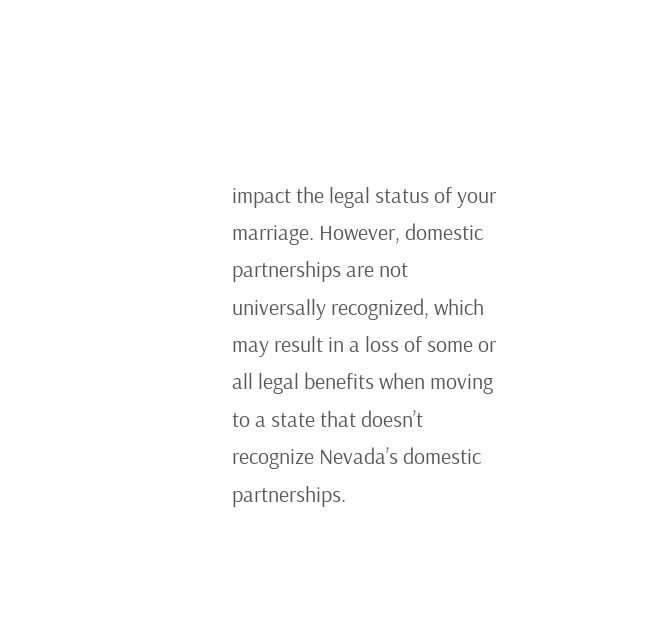impact the legal status of your marriage. However, domestic partnerships are not universally recognized, which may result in a loss of some or all legal benefits when moving to a state that doesn’t recognize Nevada’s domestic partnerships.